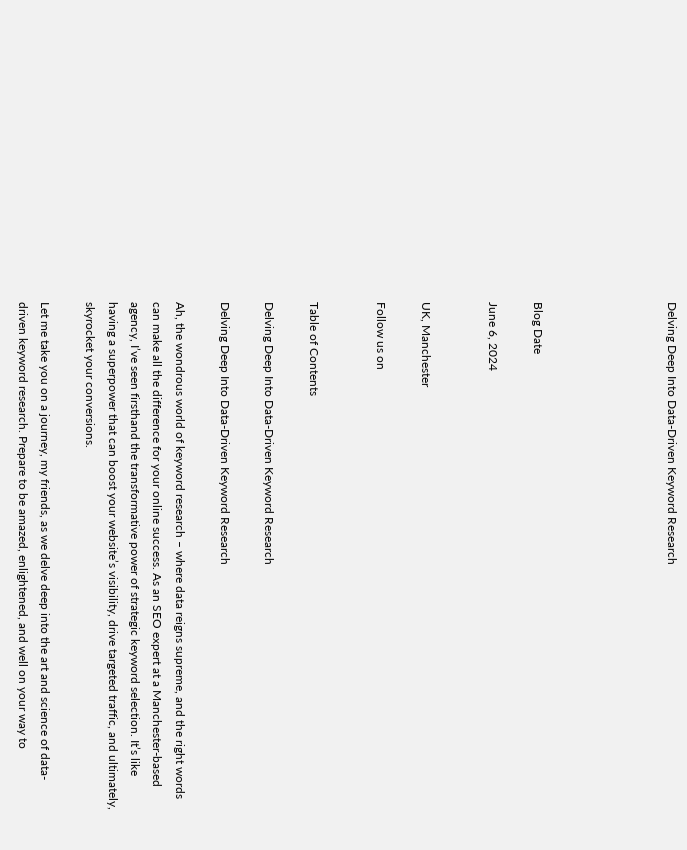Delving Deep Into Data-Driven Keyword Research





Blog Date

June 6, 2024


UK, Manchester

Follow us on


Table of Contents

Delving Deep Into Data-Driven Keyword Research

Delving Deep Into Data-Driven Keyword Research

Ah, the wondrous world of keyword research – where data reigns supreme, and the right words can make all the difference for your online success. As an SEO expert at a Manchester-based agency, I’ve seen firsthand the transformative power of strategic keyword selection. It’s like having a superpower that can boost your website’s visibility, drive targeted traffic, and ultimately, skyrocket your conversions.

Let me take you on a journey, my friends, as we delve deep into the art and science of data-driven keyword research. Prepare to be amazed, enlightened, and well on your way to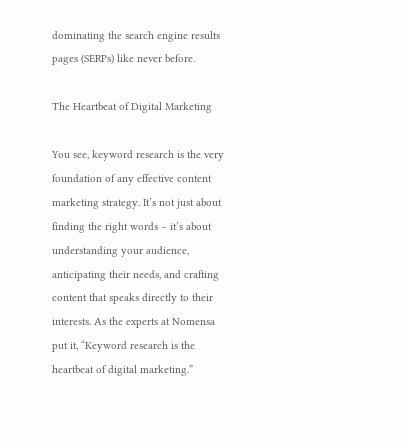dominating the search engine results pages (SERPs) like never before.

The Heartbeat of Digital Marketing

You see, keyword research is the very foundation of any effective content marketing strategy. It’s not just about finding the right words – it’s about understanding your audience, anticipating their needs, and crafting content that speaks directly to their interests. As the experts at Nomensa put it, “Keyword research is the heartbeat of digital marketing.”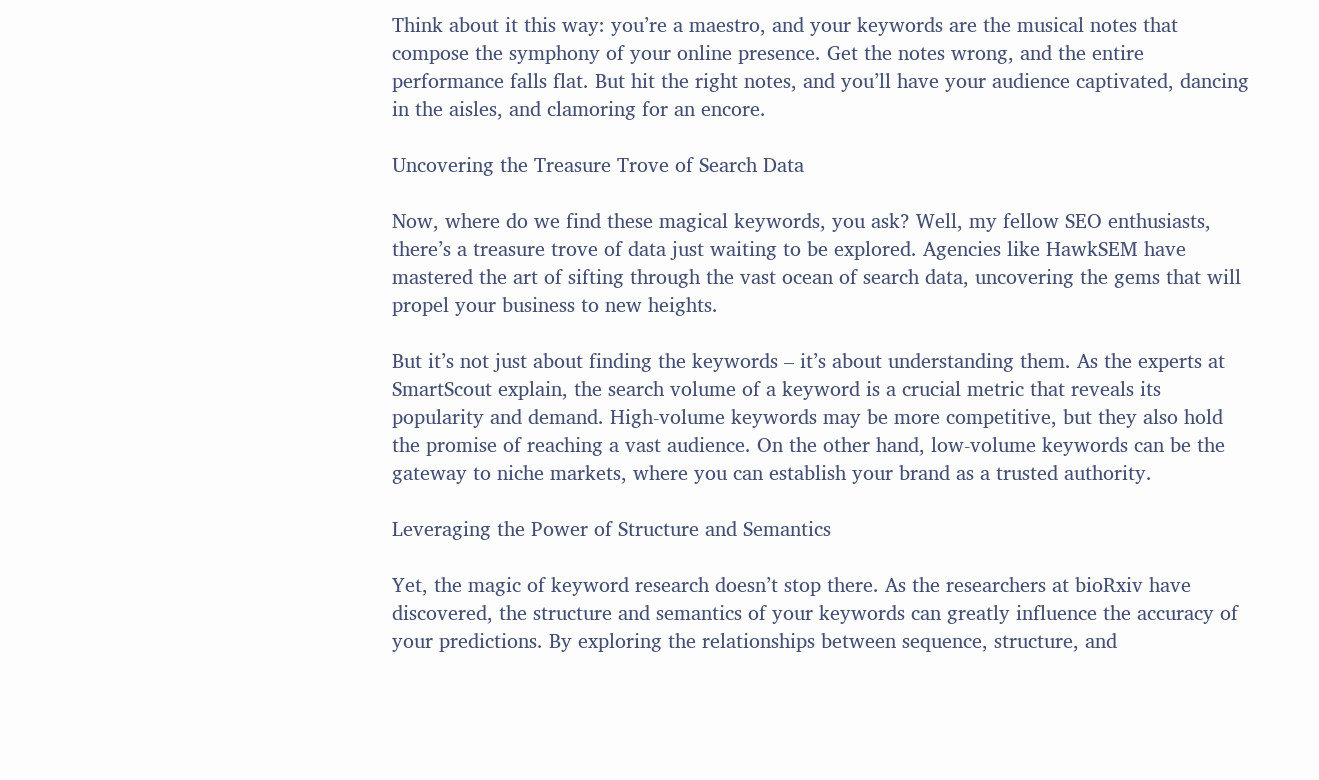Think about it this way: you’re a maestro, and your keywords are the musical notes that compose the symphony of your online presence. Get the notes wrong, and the entire performance falls flat. But hit the right notes, and you’ll have your audience captivated, dancing in the aisles, and clamoring for an encore.

Uncovering the Treasure Trove of Search Data

Now, where do we find these magical keywords, you ask? Well, my fellow SEO enthusiasts, there’s a treasure trove of data just waiting to be explored. Agencies like HawkSEM have mastered the art of sifting through the vast ocean of search data, uncovering the gems that will propel your business to new heights.

But it’s not just about finding the keywords – it’s about understanding them. As the experts at SmartScout explain, the search volume of a keyword is a crucial metric that reveals its popularity and demand. High-volume keywords may be more competitive, but they also hold the promise of reaching a vast audience. On the other hand, low-volume keywords can be the gateway to niche markets, where you can establish your brand as a trusted authority.

Leveraging the Power of Structure and Semantics

Yet, the magic of keyword research doesn’t stop there. As the researchers at bioRxiv have discovered, the structure and semantics of your keywords can greatly influence the accuracy of your predictions. By exploring the relationships between sequence, structure, and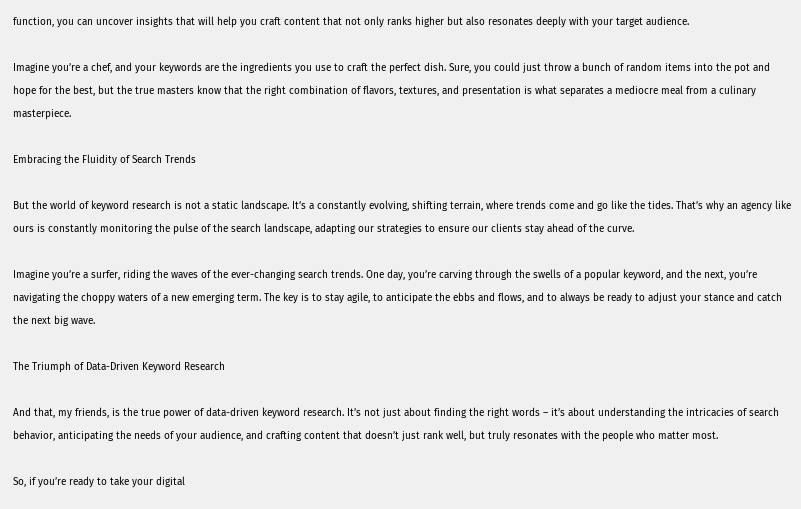function, you can uncover insights that will help you craft content that not only ranks higher but also resonates deeply with your target audience.

Imagine you’re a chef, and your keywords are the ingredients you use to craft the perfect dish. Sure, you could just throw a bunch of random items into the pot and hope for the best, but the true masters know that the right combination of flavors, textures, and presentation is what separates a mediocre meal from a culinary masterpiece.

Embracing the Fluidity of Search Trends

But the world of keyword research is not a static landscape. It’s a constantly evolving, shifting terrain, where trends come and go like the tides. That’s why an agency like ours is constantly monitoring the pulse of the search landscape, adapting our strategies to ensure our clients stay ahead of the curve.

Imagine you’re a surfer, riding the waves of the ever-changing search trends. One day, you’re carving through the swells of a popular keyword, and the next, you’re navigating the choppy waters of a new emerging term. The key is to stay agile, to anticipate the ebbs and flows, and to always be ready to adjust your stance and catch the next big wave.

The Triumph of Data-Driven Keyword Research

And that, my friends, is the true power of data-driven keyword research. It’s not just about finding the right words – it’s about understanding the intricacies of search behavior, anticipating the needs of your audience, and crafting content that doesn’t just rank well, but truly resonates with the people who matter most.

So, if you’re ready to take your digital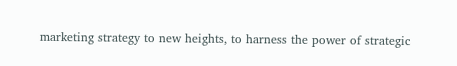marketing strategy to new heights, to harness the power of strategic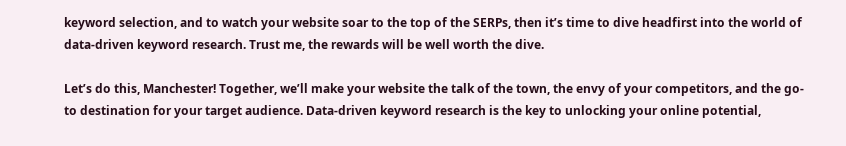keyword selection, and to watch your website soar to the top of the SERPs, then it’s time to dive headfirst into the world of data-driven keyword research. Trust me, the rewards will be well worth the dive.

Let’s do this, Manchester! Together, we’ll make your website the talk of the town, the envy of your competitors, and the go-to destination for your target audience. Data-driven keyword research is the key to unlocking your online potential,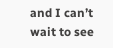and I can’t wait to see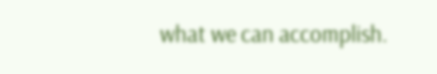what we can accomplish.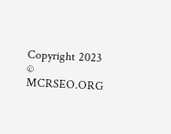Copyright 2023 © MCRSEO.ORG